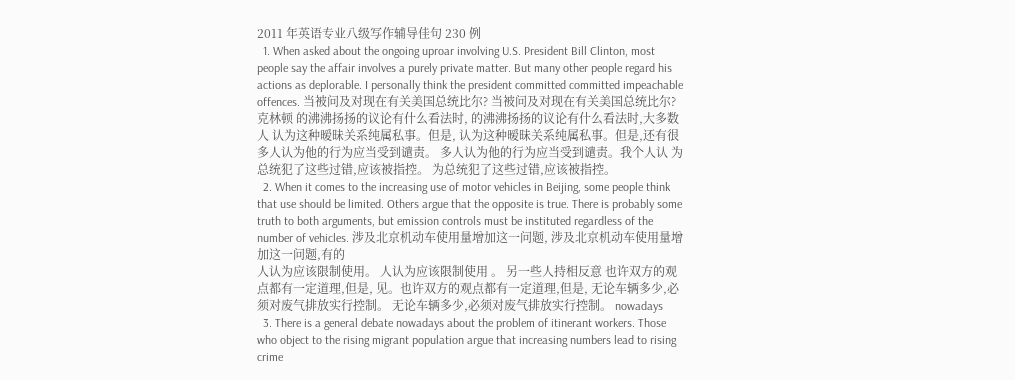2011 年英语专业八级写作辅导佳句 230 例
  1. When asked about the ongoing uproar involving U.S. President Bill Clinton, most people say the affair involves a purely private matter. But many other people regard his actions as deplorable. I personally think the president committed committed impeachable offences. 当被问及对现在有关美国总统比尔? 当被问及对现在有关美国总统比尔?克林顿 的沸沸扬扬的议论有什么看法时, 的沸沸扬扬的议论有什么看法时,大多数人 认为这种暧昧关系纯属私事。但是, 认为这种暧昧关系纯属私事。但是,还有很 多人认为他的行为应当受到谴责。 多人认为他的行为应当受到谴责。我个人认 为总统犯了这些过错,应该被指控。 为总统犯了这些过错,应该被指控。
  2. When it comes to the increasing use of motor vehicles in Beijing, some people think that use should be limited. Others argue that the opposite is true. There is probably some truth to both arguments, but emission controls must be instituted regardless of the number of vehicles. 涉及北京机动车使用量增加这一问题, 涉及北京机动车使用量增加这一问题,有的
人认为应该限制使用。 人认为应该限制使用 。 另一些人持相反意 也许双方的观点都有一定道理,但是, 见。也许双方的观点都有一定道理,但是, 无论车辆多少,必须对废气排放实行控制。 无论车辆多少,必须对废气排放实行控制。 nowadays
  3. There is a general debate nowadays about the problem of itinerant workers. Those who object to the rising migrant population argue that increasing numbers lead to rising crime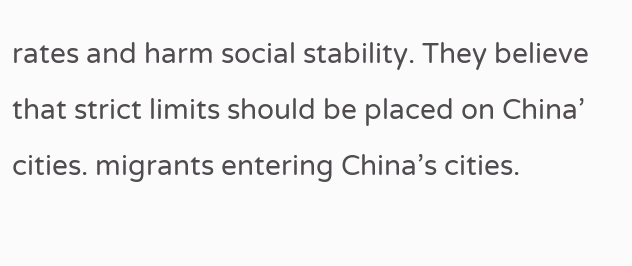rates and harm social stability. They believe that strict limits should be placed on China’ cities. migrants entering China’s cities.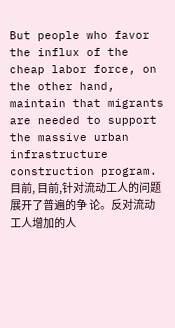But people who favor the influx of the cheap labor force, on the other hand, maintain that migrants are needed to support the massive urban infrastructure construction program. 目前, 目前,针对流动工人的问题展开了普遍的争 论。反对流动工人增加的人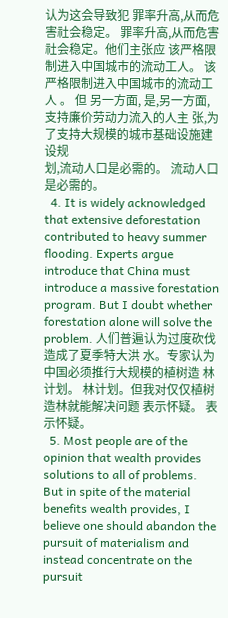认为这会导致犯 罪率升高,从而危害社会稳定。 罪率升高,从而危害社会稳定。他们主张应 该严格限制进入中国城市的流动工人。 该严格限制进入中国城市的流动工人 。 但 另一方面, 是,另一方面,支持廉价劳动力流入的人主 张,为了支持大规模的城市基础设施建设规
划,流动人口是必需的。 流动人口是必需的。
  4. It is widely acknowledged that extensive deforestation contributed to heavy summer flooding. Experts argue introduce that China must introduce a massive forestation program. But I doubt whether forestation alone will solve the problem. 人们普遍认为过度砍伐造成了夏季特大洪 水。专家认为中国必须推行大规模的植树造 林计划。 林计划。但我对仅仅植树造林就能解决问题 表示怀疑。 表示怀疑。
  5. Most people are of the opinion that wealth provides solutions to all of problems. But in spite of the material benefits wealth provides, I believe one should abandon the pursuit of materialism and instead concentrate on the pursuit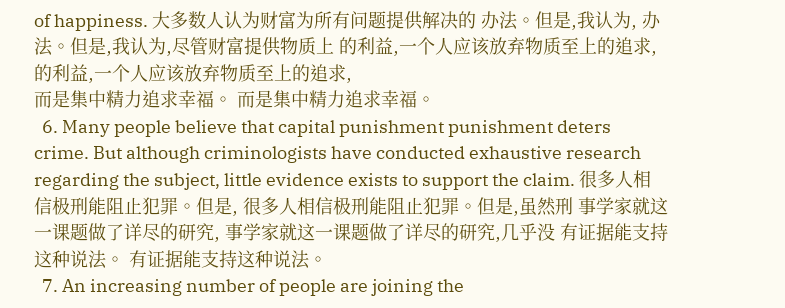of happiness. 大多数人认为财富为所有问题提供解决的 办法。但是,我认为, 办法。但是,我认为,尽管财富提供物质上 的利益,一个人应该放弃物质至上的追求, 的利益,一个人应该放弃物质至上的追求,
而是集中精力追求幸福。 而是集中精力追求幸福。
  6. Many people believe that capital punishment punishment deters crime. But although criminologists have conducted exhaustive research regarding the subject, little evidence exists to support the claim. 很多人相信极刑能阻止犯罪。但是, 很多人相信极刑能阻止犯罪。但是,虽然刑 事学家就这一课题做了详尽的研究, 事学家就这一课题做了详尽的研究,几乎没 有证据能支持这种说法。 有证据能支持这种说法。
  7. An increasing number of people are joining the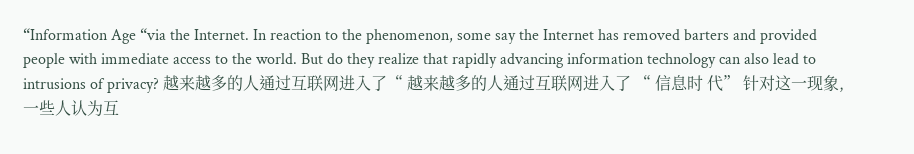“Information Age “via the Internet. In reaction to the phenomenon, some say the Internet has removed barters and provided people with immediate access to the world. But do they realize that rapidly advancing information technology can also lead to intrusions of privacy? 越来越多的人通过互联网进入了“ 越来越多的人通过互联网进入了 “ 信息时 代” 针对这一现象,一些人认为互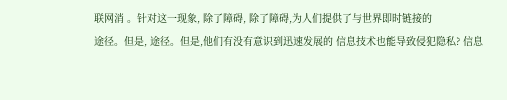联网消 。针对这一现象, 除了障碍, 除了障碍,为人们提供了与世界即时链接的
途径。但是, 途径。但是,他们有没有意识到迅速发展的 信息技术也能导致侵犯隐私? 信息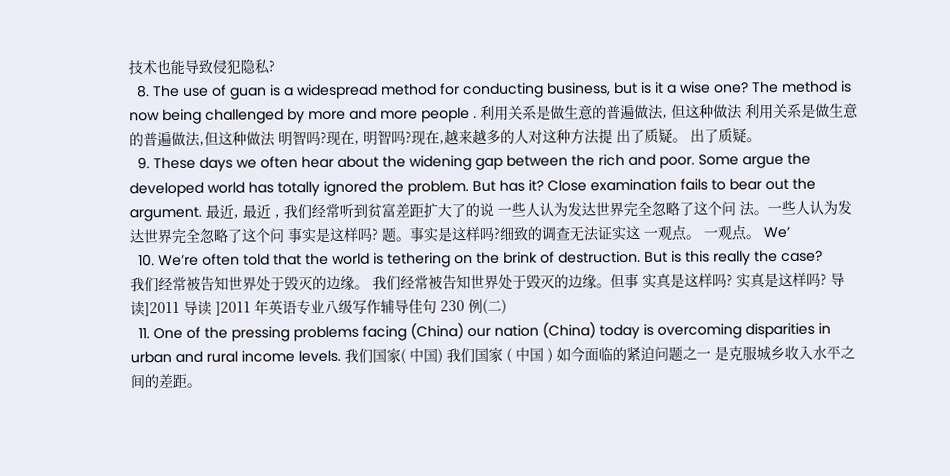技术也能导致侵犯隐私?
  8. The use of guan is a widespread method for conducting business, but is it a wise one? The method is now being challenged by more and more people . 利用关系是做生意的普遍做法, 但这种做法 利用关系是做生意的普遍做法,但这种做法 明智吗?现在, 明智吗?现在,越来越多的人对这种方法提 出了质疑。 出了质疑。
  9. These days we often hear about the widening gap between the rich and poor. Some argue the developed world has totally ignored the problem. But has it? Close examination fails to bear out the argument. 最近, 最近 , 我们经常听到贫富差距扩大了的说 一些人认为发达世界完全忽略了这个问 法。一些人认为发达世界完全忽略了这个问 事实是这样吗? 题。事实是这样吗?细致的调查无法证实这 一观点。 一观点。 We’
  10. We’re often told that the world is tethering on the brink of destruction. But is this really the case?
我们经常被告知世界处于毁灭的边缘。 我们经常被告知世界处于毁灭的边缘。但事 实真是这样吗? 实真是这样吗? 导读]2011 导读 ]2011 年英语专业八级写作辅导佳句 230 例(二)
  11. One of the pressing problems facing (China) our nation (China) today is overcoming disparities in urban and rural income levels. 我们国家( 中国) 我们国家 ( 中国 ) 如今面临的紧迫问题之一 是克服城乡收入水平之间的差距。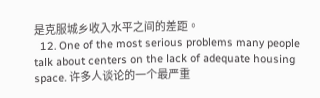是克服城乡收入水平之间的差距。
  12. One of the most serious problems many people talk about centers on the lack of adequate housing space. 许多人谈论的一个最严重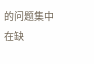的问题集中在缺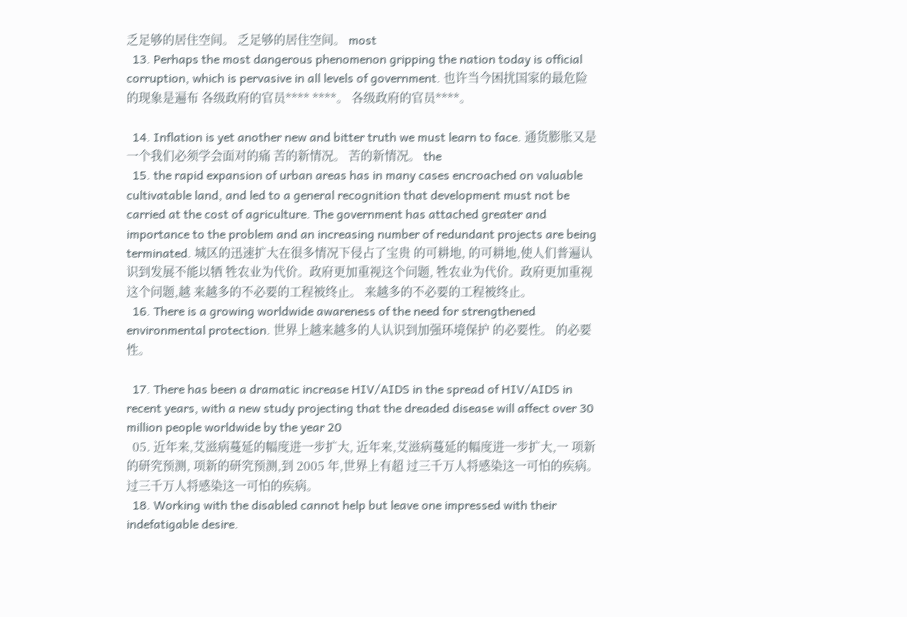乏足够的居住空间。 乏足够的居住空间。 most
  13. Perhaps the most dangerous phenomenon gripping the nation today is official corruption, which is pervasive in all levels of government. 也许当今困扰国家的最危险的现象是遍布 各级政府的官员**** ****。 各级政府的官员****。

  14. Inflation is yet another new and bitter truth we must learn to face. 通货膨胀又是一个我们必须学会面对的痛 苦的新情况。 苦的新情况。 the
  15. the rapid expansion of urban areas has in many cases encroached on valuable cultivatable land, and led to a general recognition that development must not be carried at the cost of agriculture. The government has attached greater and importance to the problem and an increasing number of redundant projects are being terminated. 城区的迅速扩大在很多情况下侵占了宝贵 的可耕地, 的可耕地,使人们普遍认识到发展不能以牺 牲农业为代价。政府更加重视这个问题, 牲农业为代价。政府更加重视这个问题,越 来越多的不必要的工程被终止。 来越多的不必要的工程被终止。
  16. There is a growing worldwide awareness of the need for strengthened environmental protection. 世界上越来越多的人认识到加强环境保护 的必要性。 的必要性。

  17. There has been a dramatic increase HIV/AIDS in the spread of HIV/AIDS in recent years, with a new study projecting that the dreaded disease will affect over 30 million people worldwide by the year 20
  05. 近年来,艾滋病蔓延的幅度进一步扩大, 近年来,艾滋病蔓延的幅度进一步扩大,一 项新的研究预测, 项新的研究预测,到 2005 年,世界上有超 过三千万人将感染这一可怕的疾病。 过三千万人将感染这一可怕的疾病。
  18. Working with the disabled cannot help but leave one impressed with their indefatigable desire.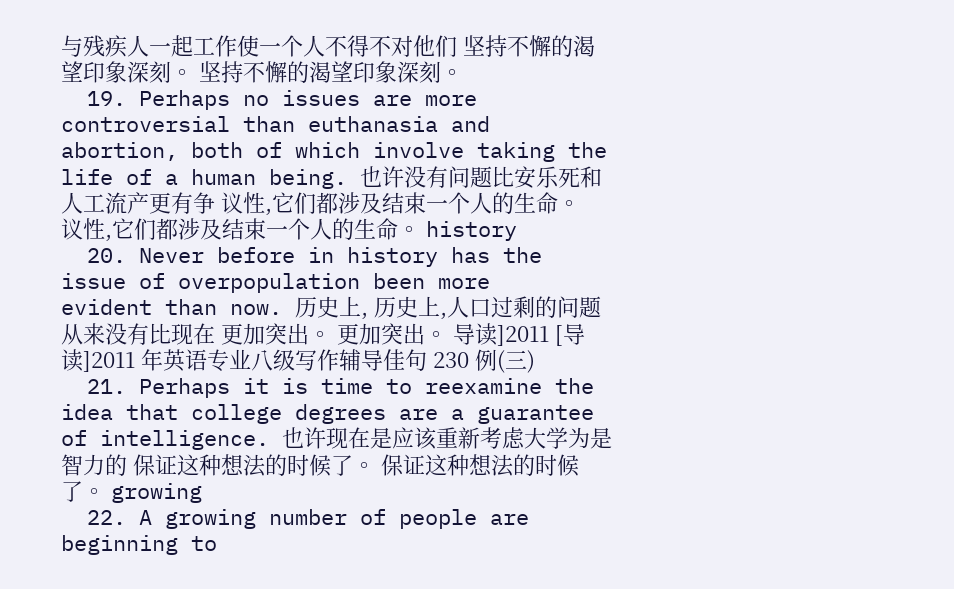与残疾人一起工作使一个人不得不对他们 坚持不懈的渴望印象深刻。 坚持不懈的渴望印象深刻。
  19. Perhaps no issues are more controversial than euthanasia and abortion, both of which involve taking the life of a human being. 也许没有问题比安乐死和人工流产更有争 议性,它们都涉及结束一个人的生命。 议性,它们都涉及结束一个人的生命。 history
  20. Never before in history has the issue of overpopulation been more
evident than now. 历史上, 历史上,人口过剩的问题从来没有比现在 更加突出。 更加突出。 导读]2011 [导读]2011 年英语专业八级写作辅导佳句 230 例(三)
  21. Perhaps it is time to reexamine the idea that college degrees are a guarantee of intelligence. 也许现在是应该重新考虑大学为是智力的 保证这种想法的时候了。 保证这种想法的时候了。 growing
  22. A growing number of people are beginning to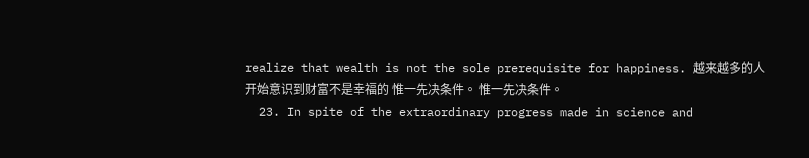realize that wealth is not the sole prerequisite for happiness. 越来越多的人开始意识到财富不是幸福的 惟一先决条件。 惟一先决条件。
  23. In spite of the extraordinary progress made in science and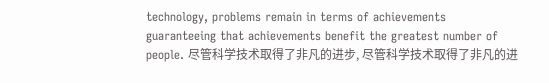technology, problems remain in terms of achievements guaranteeing that achievements benefit the greatest number of people. 尽管科学技术取得了非凡的进步, 尽管科学技术取得了非凡的进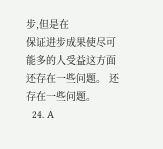步,但是在
保证进步成果使尽可能多的人受益这方面 还存在一些问题。 还存在一些问题。
  24. A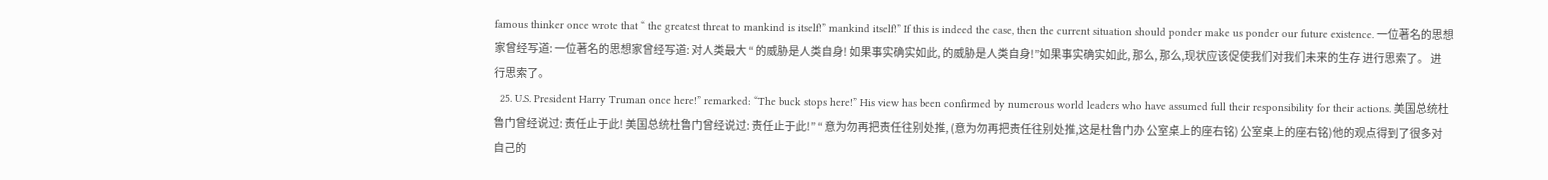famous thinker once wrote that “ the greatest threat to mankind is itself!” mankind itself!” If this is indeed the case, then the current situation should ponder make us ponder our future existence. 一位著名的思想家曾经写道: 一位著名的思想家曾经写道: 对人类最大 “ 的威胁是人类自身! 如果事实确实如此, 的威胁是人类自身!”如果事实确实如此, 那么, 那么,现状应该促使我们对我们未来的生存 进行思索了。 进行思索了。
  25. U.S. President Harry Truman once here!” remarked: “The buck stops here!” His view has been confirmed by numerous world leaders who have assumed full their responsibility for their actions. 美国总统杜鲁门曾经说过: 责任止于此! 美国总统杜鲁门曾经说过: 责任止于此!” “ 意为勿再把责任往别处推, (意为勿再把责任往别处推,这是杜鲁门办 公室桌上的座右铭) 公室桌上的座右铭)他的观点得到了很多对 自己的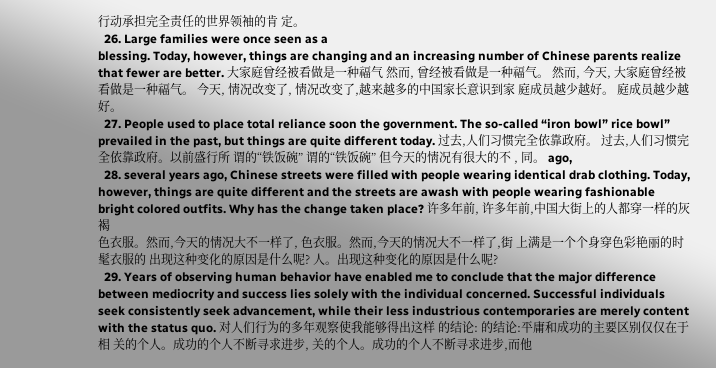行动承担完全责任的世界领袖的肯 定。
  26. Large families were once seen as a
blessing. Today, however, things are changing and an increasing number of Chinese parents realize that fewer are better. 大家庭曾经被看做是一种福气 然而, 曾经被看做是一种福气。 然而, 今天, 大家庭曾经被看做是一种福气。 今天, 情况改变了, 情况改变了,越来越多的中国家长意识到家 庭成员越少越好。 庭成员越少越好。
  27. People used to place total reliance soon the government. The so-called “iron bowl” rice bowl” prevailed in the past, but things are quite different today. 过去,人们习惯完全依靠政府。 过去,人们习惯完全依靠政府。以前盛行所 谓的“铁饭碗” 谓的“铁饭碗” 但今天的情况有很大的不 , 同。 ago,
  28. several years ago, Chinese streets were filled with people wearing identical drab clothing. Today, however, things are quite different and the streets are awash with people wearing fashionable bright colored outfits. Why has the change taken place? 许多年前, 许多年前,中国大街上的人都穿一样的灰褐
色衣服。然而,今天的情况大不一样了, 色衣服。然而,今天的情况大不一样了,街 上满是一个个身穿色彩艳丽的时髦衣服的 出现这种变化的原因是什么呢? 人。出现这种变化的原因是什么呢?
  29. Years of observing human behavior have enabled me to conclude that the major difference between mediocrity and success lies solely with the individual concerned. Successful individuals seek consistently seek advancement, while their less industrious contemporaries are merely content with the status quo. 对人们行为的多年观察使我能够得出这样 的结论: 的结论:平庸和成功的主要区别仅仅在于相 关的个人。成功的个人不断寻求进步, 关的个人。成功的个人不断寻求进步,而他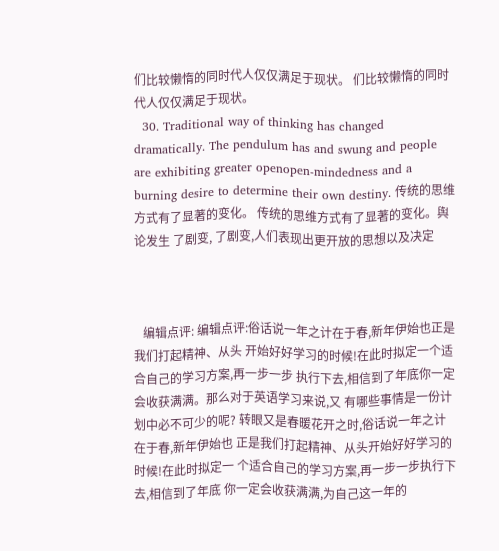们比较懒惰的同时代人仅仅满足于现状。 们比较懒惰的同时代人仅仅满足于现状。
  30. Traditional way of thinking has changed dramatically. The pendulum has and swung and people are exhibiting greater openopen-mindedness and a burning desire to determine their own destiny. 传统的思维方式有了显著的变化。 传统的思维方式有了显著的变化。舆论发生 了剧变, 了剧变,人们表现出更开放的思想以及决定



   编辑点评: 编辑点评:俗话说一年之计在于春,新年伊始也正是我们打起精神、从头 开始好好学习的时候!在此时拟定一个适合自己的学习方案,再一步一步 执行下去,相信到了年底你一定会收获满满。那么对于英语学习来说,又 有哪些事情是一份计划中必不可少的呢? 转眼又是春暖花开之时,俗话说一年之计在于春,新年伊始也 正是我们打起精神、从头开始好好学习的时候!在此时拟定一 个适合自己的学习方案,再一步一步执行下去,相信到了年底 你一定会收获满满,为自己这一年的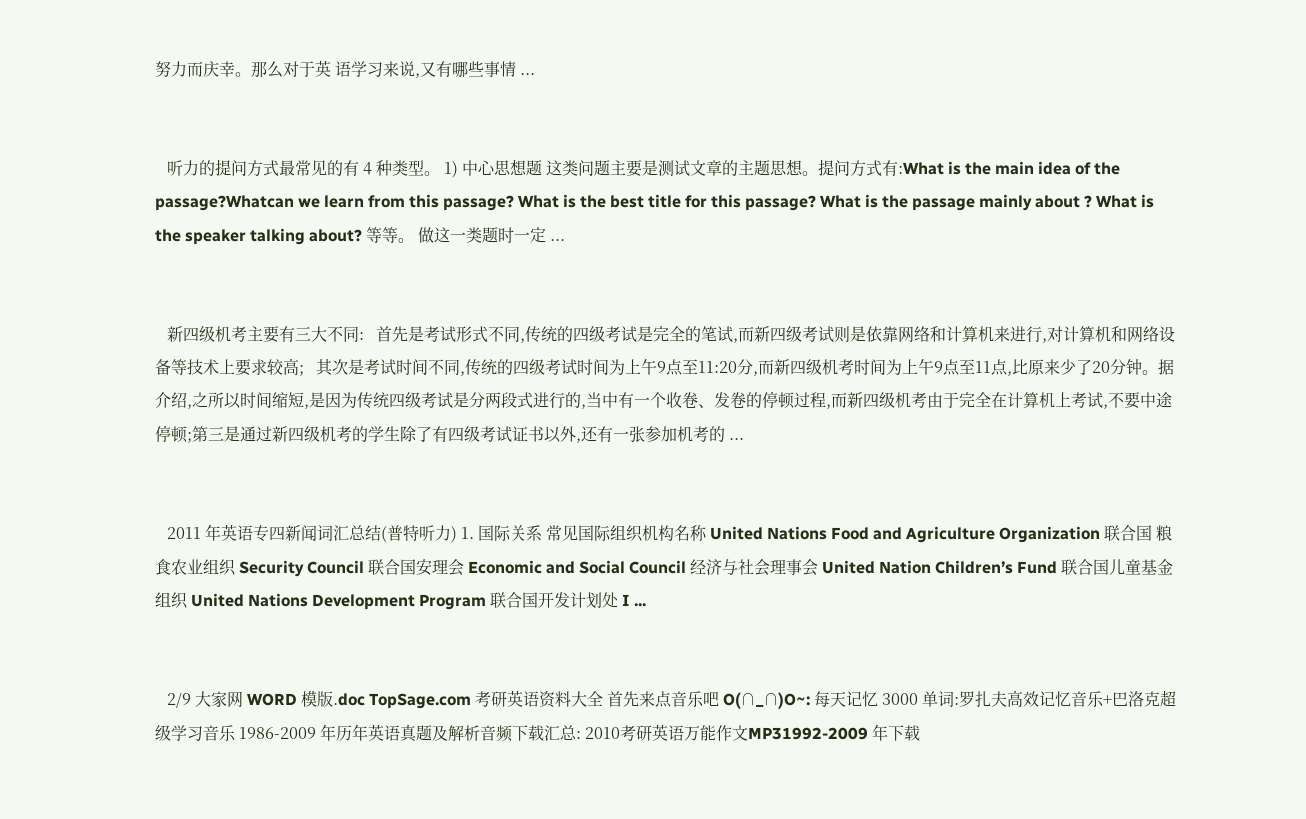努力而庆幸。那么对于英 语学习来说,又有哪些事情 ...


   听力的提问方式最常见的有 4 种类型。 1) 中心思想题 这类问题主要是测试文章的主题思想。提问方式有:What is the main idea of the passage?Whatcan we learn from this passage? What is the best title for this passage? What is the passage mainly about ? What is the speaker talking about? 等等。 做这一类题时一定 ...


   新四级机考主要有三大不同:   首先是考试形式不同,传统的四级考试是完全的笔试,而新四级考试则是依靠网络和计算机来进行,对计算机和网络设备等技术上要求较高;   其次是考试时间不同,传统的四级考试时间为上午9点至11:20分,而新四级机考时间为上午9点至11点,比原来少了20分钟。据介绍,之所以时间缩短,是因为传统四级考试是分两段式进行的,当中有一个收卷、发卷的停顿过程,而新四级机考由于完全在计算机上考试,不要中途停顿;第三是通过新四级机考的学生除了有四级考试证书以外,还有一张参加机考的 ...


   2011 年英语专四新闻词汇总结(普特听力) 1. 国际关系 常见国际组织机构名称 United Nations Food and Agriculture Organization 联合国 粮食农业组织 Security Council 联合国安理会 Economic and Social Council 经济与社会理事会 United Nation Children’s Fund 联合国儿童基金组织 United Nations Development Program 联合国开发计划处 I ...


   2/9 大家网 WORD 模版.doc TopSage.com 考研英语资料大全 首先来点音乐吧 O(∩_∩)O~: 每天记忆 3000 单词:罗扎夫高效记忆音乐+巴洛克超级学习音乐 1986-2009 年历年英语真题及解析音频下载汇总: 2010考研英语万能作文MP31992-2009 年下载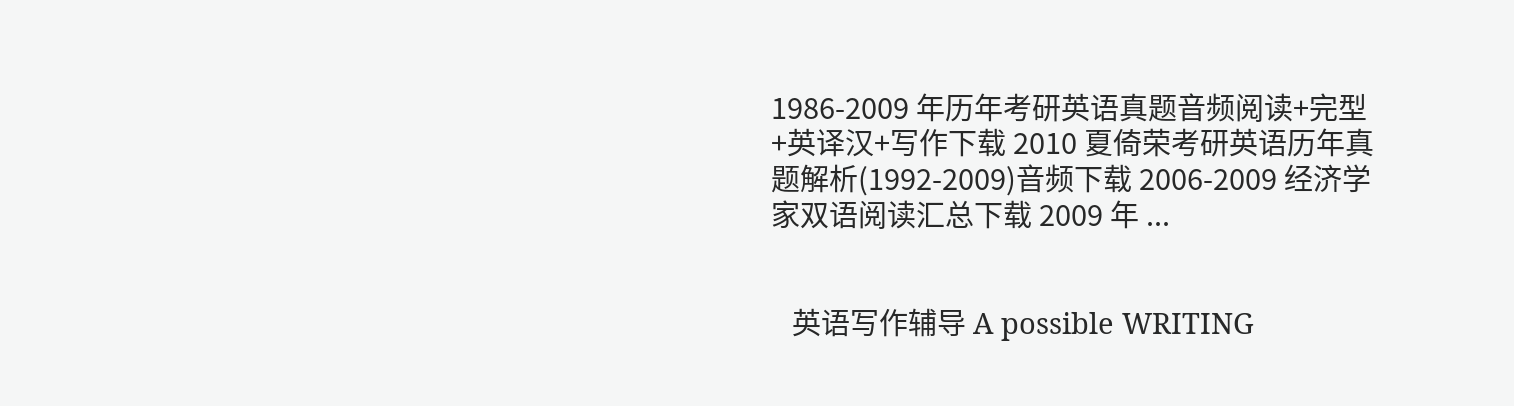1986-2009 年历年考研英语真题音频阅读+完型+英译汉+写作下载 2010 夏倚荣考研英语历年真题解析(1992-2009)音频下载 2006-2009 经济学家双语阅读汇总下载 2009 年 ...


   英语写作辅导 A possible WRITING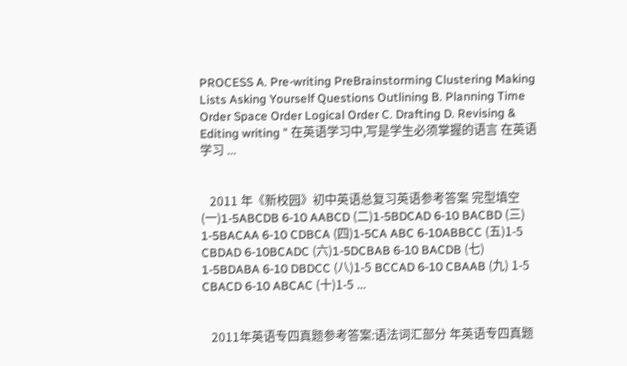PROCESS A. Pre-writing PreBrainstorming Clustering Making Lists Asking Yourself Questions Outlining B. Planning Time Order Space Order Logical Order C. Drafting D. Revising & Editing writing " 在英语学习中,写是学生必须掌握的语言 在英语学习 ...


   2011 年《新校园》初中英语总复习英语参考答案 完型填空 (一)1-5ABCDB 6-10 AABCD (二)1-5BDCAD 6-10 BACBD (三) 1-5BACAA 6-10 CDBCA (四)1-5CA ABC 6-10ABBCC (五)1-5 CBDAD 6-10BCADC (六)1-5DCBAB 6-10 BACDB (七) 1-5BDABA 6-10 DBDCC (八)1-5 BCCAD 6-10 CBAAB (九) 1-5 CBACD 6-10 ABCAC (十)1-5 ...


   2011年英语专四真题参考答案:语法词汇部分 年英语专四真题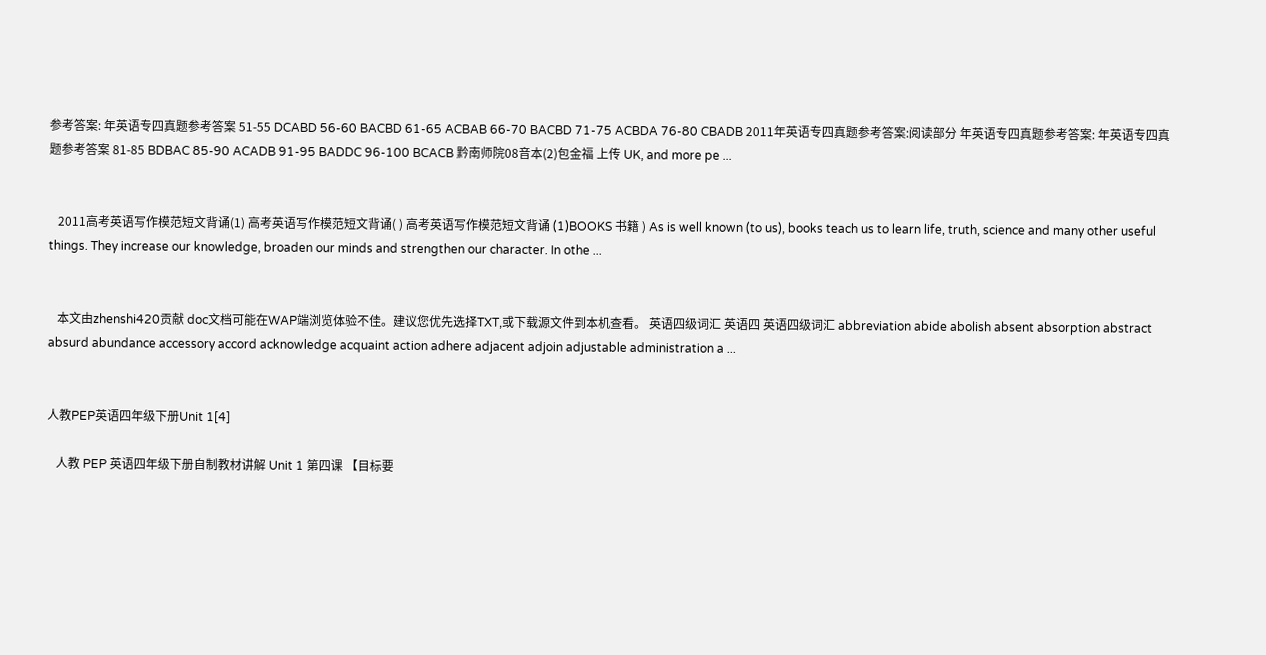参考答案: 年英语专四真题参考答案 51-55 DCABD 56-60 BACBD 61-65 ACBAB 66-70 BACBD 71-75 ACBDA 76-80 CBADB 2011年英语专四真题参考答案:阅读部分 年英语专四真题参考答案: 年英语专四真题参考答案 81-85 BDBAC 85-90 ACADB 91-95 BADDC 96-100 BCACB 黔南师院08音本(2)包金福 上传 UK, and more pe ...


   2011高考英语写作模范短文背诵(1) 高考英语写作模范短文背诵( ) 高考英语写作模范短文背诵 (1)BOOKS 书籍 ) As is well known (to us), books teach us to learn life, truth, science and many other useful things. They increase our knowledge, broaden our minds and strengthen our character. In othe ...


   本文由zhenshi420贡献 doc文档可能在WAP端浏览体验不佳。建议您优先选择TXT,或下载源文件到本机查看。 英语四级词汇 英语四 英语四级词汇 abbreviation abide abolish absent absorption abstract absurd abundance accessory accord acknowledge acquaint action adhere adjacent adjoin adjustable administration a ...


人教PEP英语四年级下册Unit 1[4]

   人教 PEP 英语四年级下册自制教材讲解 Unit 1 第四课 【目标要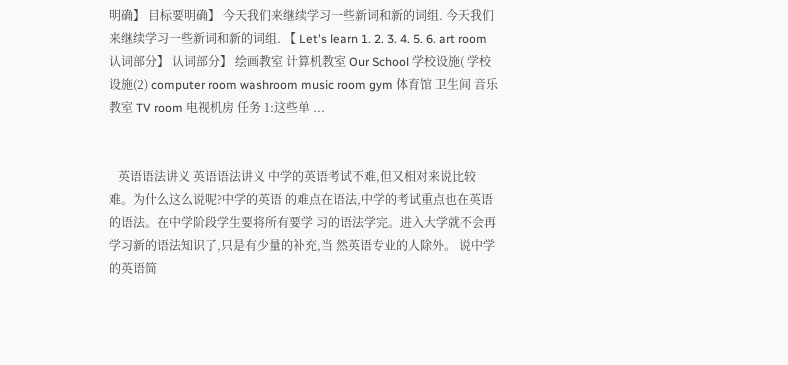明确】 目标要明确】 今天我们来继续学习一些新词和新的词组. 今天我们来继续学习一些新词和新的词组. 【 Let's learn 1. 2. 3. 4. 5. 6. art room 认词部分】 认词部分】 绘画教室 计算机教室 Our School 学校设施( 学校设施(2) computer room washroom music room gym 体育馆 卫生间 音乐教室 TV room 电视机房 任务 1:这些单 ...


   英语语法讲义 英语语法讲义 中学的英语考试不难,但又相对来说比较难。为什么这么说呢?中学的英语 的难点在语法,中学的考试重点也在英语的语法。在中学阶段学生要将所有要学 习的语法学完。进入大学就不会再学习新的语法知识了,只是有少量的补充,当 然英语专业的人除外。 说中学的英语简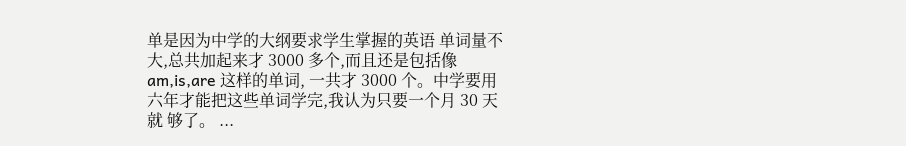单是因为中学的大纲要求学生掌握的英语 单词量不大,总共加起来才 3000 多个,而且还是包括像 am,is,are 这样的单词, 一共才 3000 个。中学要用六年才能把这些单词学完,我认为只要一个月 30 天就 够了。 ...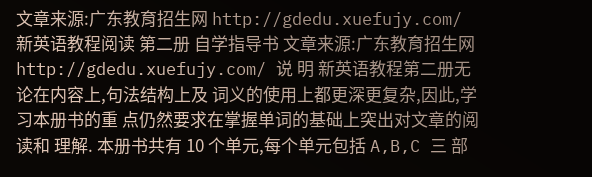文章来源:广东教育招生网 http://gdedu.xuefujy.com/ 新英语教程阅读 第二册 自学指导书 文章来源:广东教育招生网 http://gdedu.xuefujy.com/ 说 明 新英语教程第二册无论在内容上,句法结构上及 词义的使用上都更深更复杂,因此,学习本册书的重 点仍然要求在掌握单词的基础上突出对文章的阅读和 理解. 本册书共有 10 个单元,每个单元包括 A,B,C 三 部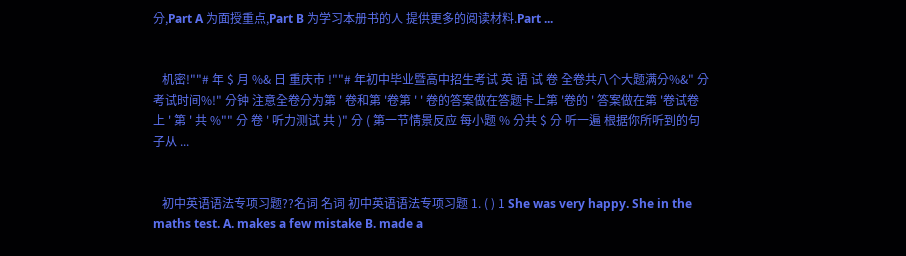分,Part A 为面授重点,Part B 为学习本册书的人 提供更多的阅读材料.Part ...


   机密!""# 年 $ 月 %& 日 重庆市 !""# 年初中毕业暨高中招生考试 英 语 试 卷 全卷共八个大题满分%&" 分考试时间%!" 分钟 注意全卷分为第 ' 卷和第 '卷第 ' ' 卷的答案做在答题卡上第 '卷的 ' 答案做在第 '卷试卷上 ' 第 ' 共 %"" 分 卷 ' 听力测试 共 )" 分 ( 第一节情景反应 每小题 % 分共 $ 分 听一遍 根据你所听到的句子从 ...


   初中英语语法专项习题??名词 名词 初中英语语法专项习题 1. ( ) 1 She was very happy. She in the maths test. A. makes a few mistake B. made a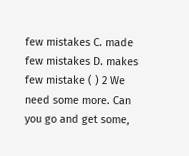few mistakes C. made few mistakes D. makes few mistake ( ) 2 We need some more. Can you go and get some,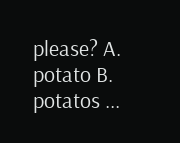please? A. potato B. potatos ...